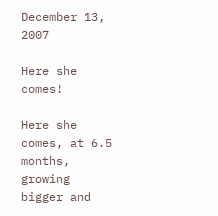December 13, 2007

Here she comes!

Here she comes, at 6.5 months, growing bigger and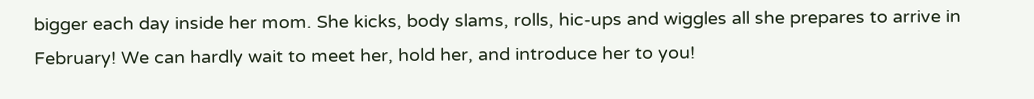bigger each day inside her mom. She kicks, body slams, rolls, hic-ups and wiggles all she prepares to arrive in February! We can hardly wait to meet her, hold her, and introduce her to you!